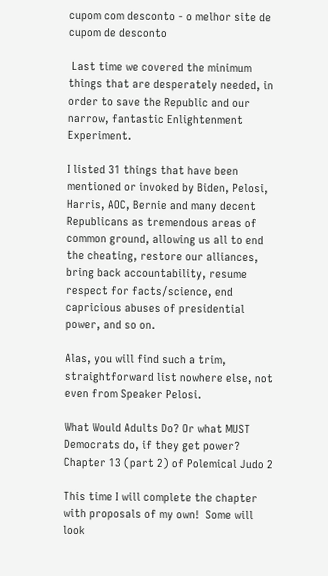cupom com desconto - o melhor site de cupom de desconto

 Last time we covered the minimum things that are desperately needed, in order to save the Republic and our narrow, fantastic Enlightenment Experiment.

I listed 31 things that have been mentioned or invoked by Biden, Pelosi, Harris, AOC, Bernie and many decent Republicans as tremendous areas of common ground, allowing us all to end the cheating, restore our alliances, bring back accountability, resume respect for facts/science, end capricious abuses of presidential power, and so on.

Alas, you will find such a trim, straightforward list nowhere else, not even from Speaker Pelosi.

What Would Adults Do? Or what MUST Democrats do, if they get power? Chapter 13 (part 2) of Polemical Judo 2

This time I will complete the chapter with proposals of my own!  Some will look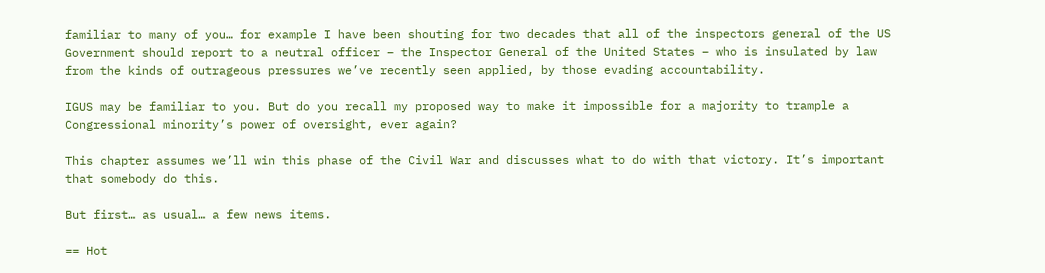familiar to many of you… for example I have been shouting for two decades that all of the inspectors general of the US Government should report to a neutral officer – the Inspector General of the United States – who is insulated by law from the kinds of outrageous pressures we’ve recently seen applied, by those evading accountability.

IGUS may be familiar to you. But do you recall my proposed way to make it impossible for a majority to trample a Congressional minority’s power of oversight, ever again?

This chapter assumes we’ll win this phase of the Civil War and discusses what to do with that victory. It’s important that somebody do this.

But first… as usual… a few news items.

== Hot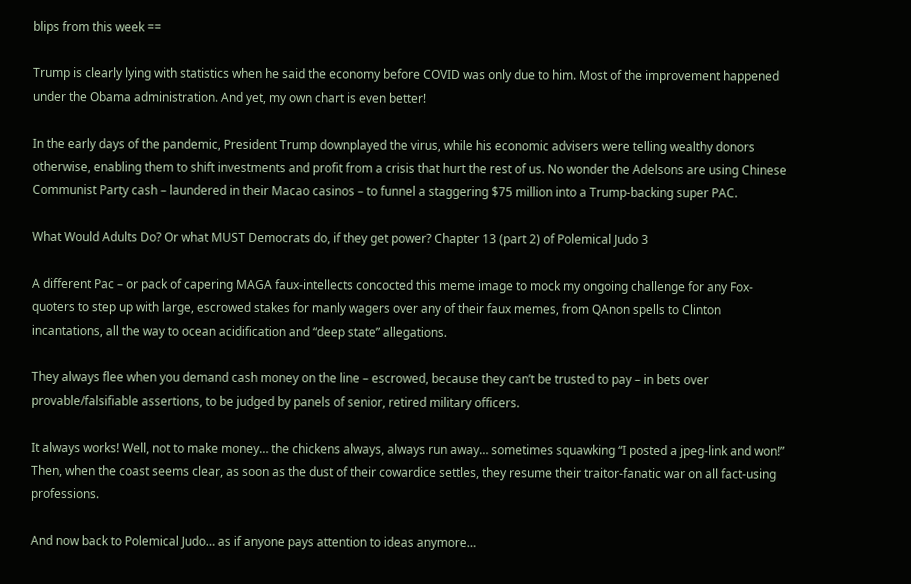blips from this week ==

Trump is clearly lying with statistics when he said the economy before COVID was only due to him. Most of the improvement happened under the Obama administration. And yet, my own chart is even better!

In the early days of the pandemic, President Trump downplayed the virus, while his economic advisers were telling wealthy donors otherwise, enabling them to shift investments and profit from a crisis that hurt the rest of us. No wonder the Adelsons are using Chinese Communist Party cash – laundered in their Macao casinos – to funnel a staggering $75 million into a Trump-backing super PAC.

What Would Adults Do? Or what MUST Democrats do, if they get power? Chapter 13 (part 2) of Polemical Judo 3

A different Pac – or pack of capering MAGA faux-intellects concocted this meme image to mock my ongoing challenge for any Fox-quoters to step up with large, escrowed stakes for manly wagers over any of their faux memes, from QAnon spells to Clinton incantations, all the way to ocean acidification and “deep state” allegations.

They always flee when you demand cash money on the line – escrowed, because they can’t be trusted to pay – in bets over provable/falsifiable assertions, to be judged by panels of senior, retired military officers.

It always works! Well, not to make money… the chickens always, always run away… sometimes squawking “I posted a jpeg-link and won!” Then, when the coast seems clear, as soon as the dust of their cowardice settles, they resume their traitor-fanatic war on all fact-using professions.

And now back to Polemical Judo… as if anyone pays attention to ideas anymore…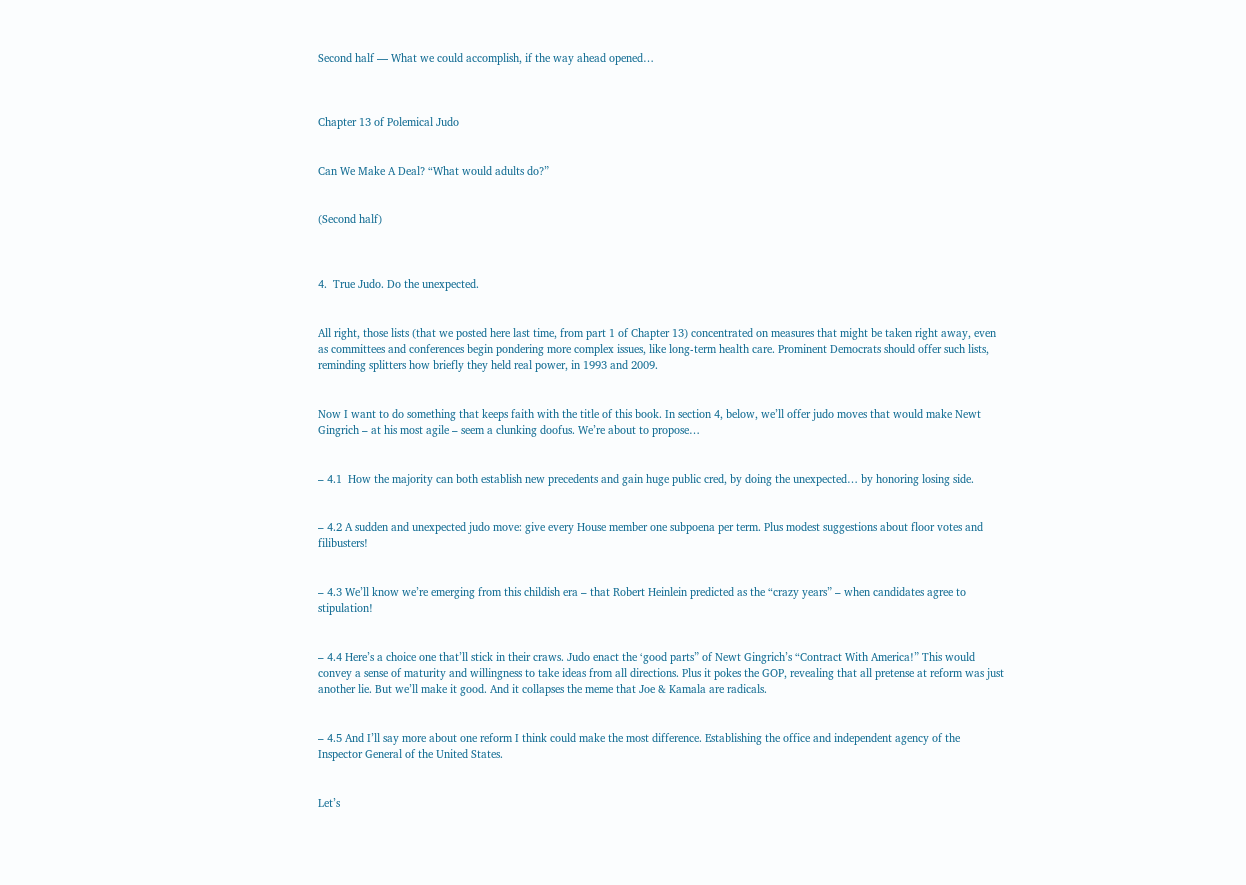Second half — What we could accomplish, if the way ahead opened…



Chapter 13 of Polemical Judo


Can We Make A Deal? “What would adults do?”


(Second half)



4.  True Judo. Do the unexpected.


All right, those lists (that we posted here last time, from part 1 of Chapter 13) concentrated on measures that might be taken right away, even as committees and conferences begin pondering more complex issues, like long-term health care. Prominent Democrats should offer such lists, reminding splitters how briefly they held real power, in 1993 and 2009.


Now I want to do something that keeps faith with the title of this book. In section 4, below, we’ll offer judo moves that would make Newt Gingrich – at his most agile – seem a clunking doofus. We’re about to propose…


– 4.1  How the majority can both establish new precedents and gain huge public cred, by doing the unexpected… by honoring losing side.


– 4.2 A sudden and unexpected judo move: give every House member one subpoena per term. Plus modest suggestions about floor votes and filibusters!


– 4.3 We’ll know we’re emerging from this childish era – that Robert Heinlein predicted as the “crazy years” – when candidates agree to stipulation!


– 4.4 Here’s a choice one that’ll stick in their craws. Judo enact the ‘good parts” of Newt Gingrich’s “Contract With America!” This would convey a sense of maturity and willingness to take ideas from all directions. Plus it pokes the GOP, revealing that all pretense at reform was just another lie. But we’ll make it good. And it collapses the meme that Joe & Kamala are radicals.


– 4.5 And I’ll say more about one reform I think could make the most difference. Establishing the office and independent agency of the Inspector General of the United States.


Let’s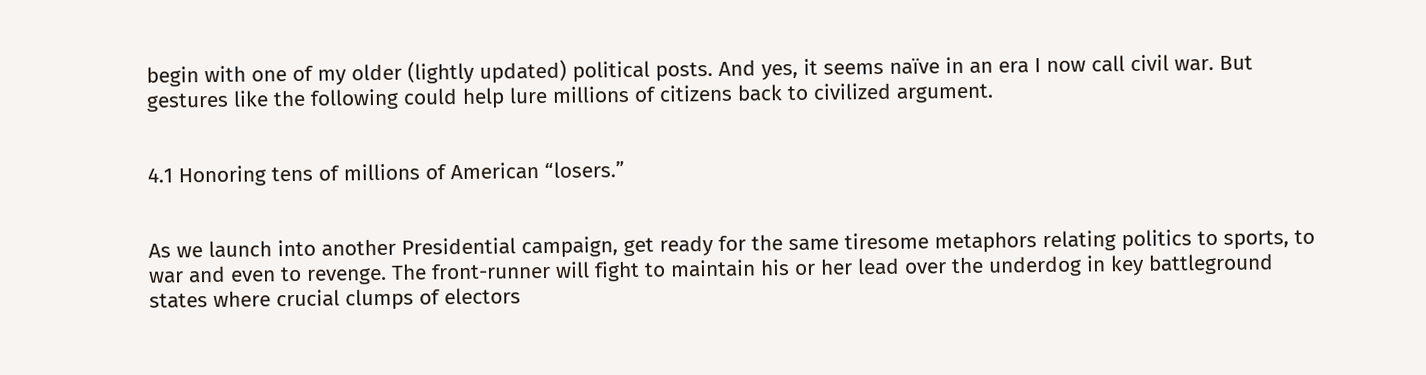begin with one of my older (lightly updated) political posts. And yes, it seems naïve in an era I now call civil war. But gestures like the following could help lure millions of citizens back to civilized argument.


4.1 Honoring tens of millions of American “losers.”


As we launch into another Presidential campaign, get ready for the same tiresome metaphors relating politics to sports, to war and even to revenge. The front-runner will fight to maintain his or her lead over the underdog in key battleground states where crucial clumps of electors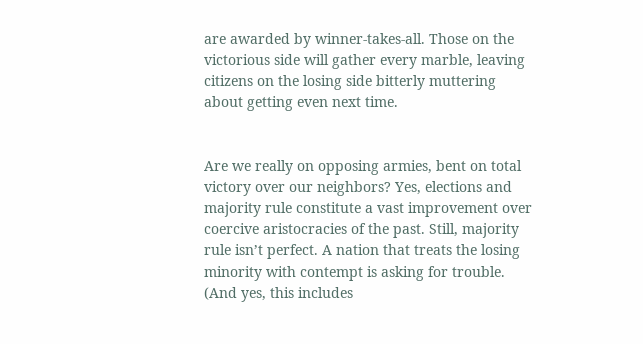are awarded by winner-takes-all. Those on the victorious side will gather every marble, leaving citizens on the losing side bitterly muttering about getting even next time.


Are we really on opposing armies, bent on total victory over our neighbors? Yes, elections and majority rule constitute a vast improvement over coercive aristocracies of the past. Still, majority rule isn’t perfect. A nation that treats the losing minority with contempt is asking for trouble.  (And yes, this includes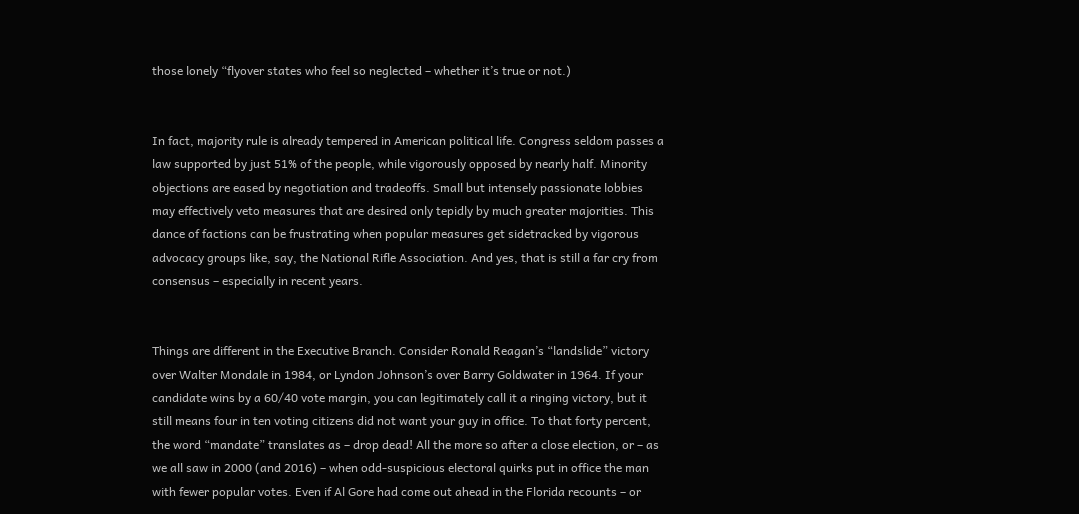those lonely “flyover states who feel so neglected – whether it’s true or not.)


In fact, majority rule is already tempered in American political life. Congress seldom passes a law supported by just 51% of the people, while vigorously opposed by nearly half. Minority objections are eased by negotiation and tradeoffs. Small but intensely passionate lobbies may effectively veto measures that are desired only tepidly by much greater majorities. This dance of factions can be frustrating when popular measures get sidetracked by vigorous advocacy groups like, say, the National Rifle Association. And yes, that is still a far cry from consensus – especially in recent years.


Things are different in the Executive Branch. Consider Ronald Reagan’s “landslide” victory over Walter Mondale in 1984, or Lyndon Johnson’s over Barry Goldwater in 1964. If your candidate wins by a 60/40 vote margin, you can legitimately call it a ringing victory, but it still means four in ten voting citizens did not want your guy in office. To that forty percent, the word “mandate” translates as – drop dead! All the more so after a close election, or – as we all saw in 2000 (and 2016) – when odd-suspicious electoral quirks put in office the man with fewer popular votes. Even if Al Gore had come out ahead in the Florida recounts – or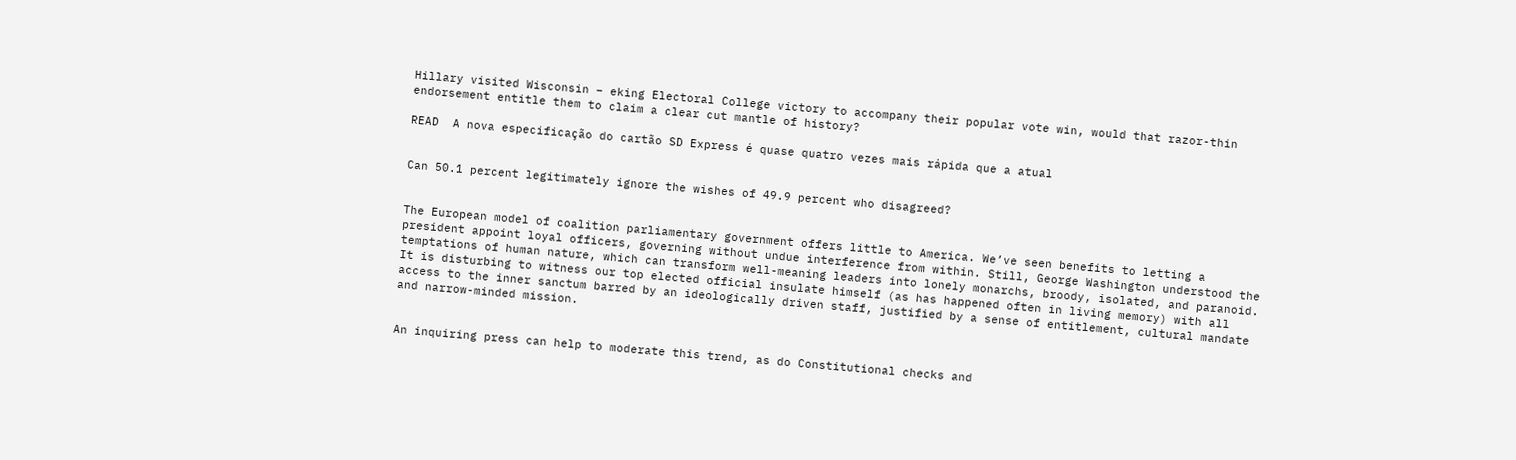Hillary visited Wisconsin – eking Electoral College victory to accompany their popular vote win, would that razor-thin endorsement entitle them to claim a clear cut mantle of history?

READ  A nova especificação do cartão SD Express é quase quatro vezes mais rápida que a atual


Can 50.1 percent legitimately ignore the wishes of 49.9 percent who disagreed?


The European model of coalition parliamentary government offers little to America. We’ve seen benefits to letting a president appoint loyal officers, governing without undue interference from within. Still, George Washington understood the temptations of human nature, which can transform well-meaning leaders into lonely monarchs, broody, isolated, and paranoid. It is disturbing to witness our top elected official insulate himself (as has happened often in living memory) with all access to the inner sanctum barred by an ideologically driven staff, justified by a sense of entitlement, cultural mandate and narrow-minded mission.


An inquiring press can help to moderate this trend, as do Constitutional checks and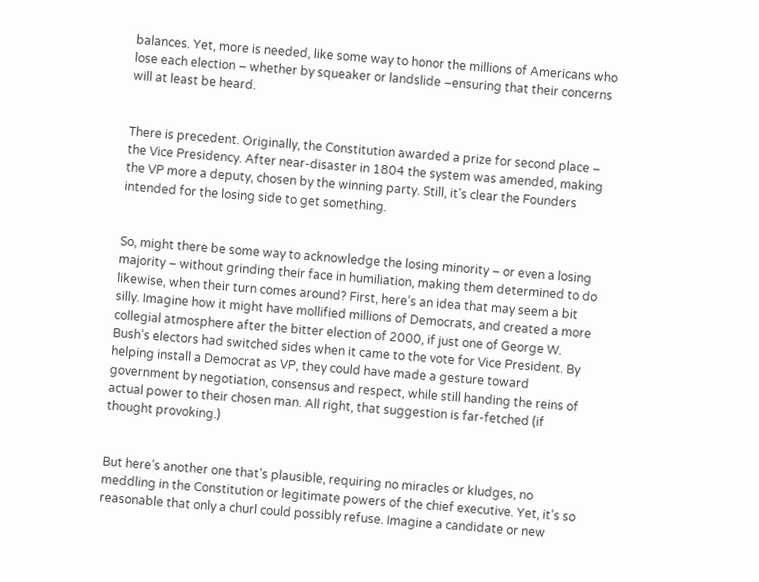balances. Yet, more is needed, like some way to honor the millions of Americans who lose each election – whether by squeaker or landslide –ensuring that their concerns will at least be heard.


There is precedent. Originally, the Constitution awarded a prize for second place – the Vice Presidency. After near-disaster in 1804 the system was amended, making the VP more a deputy, chosen by the winning party. Still, it’s clear the Founders intended for the losing side to get something.


So, might there be some way to acknowledge the losing minority – or even a losing majority – without grinding their face in humiliation, making them determined to do likewise, when their turn comes around? First, here’s an idea that may seem a bit silly. Imagine how it might have mollified millions of Democrats, and created a more collegial atmosphere after the bitter election of 2000, if just one of George W. Bush’s electors had switched sides when it came to the vote for Vice President. By helping install a Democrat as VP, they could have made a gesture toward government by negotiation, consensus and respect, while still handing the reins of actual power to their chosen man. All right, that suggestion is far-fetched (if thought provoking.)


But here’s another one that’s plausible, requiring no miracles or kludges, no meddling in the Constitution or legitimate powers of the chief executive. Yet, it’s so reasonable that only a churl could possibly refuse. Imagine a candidate or new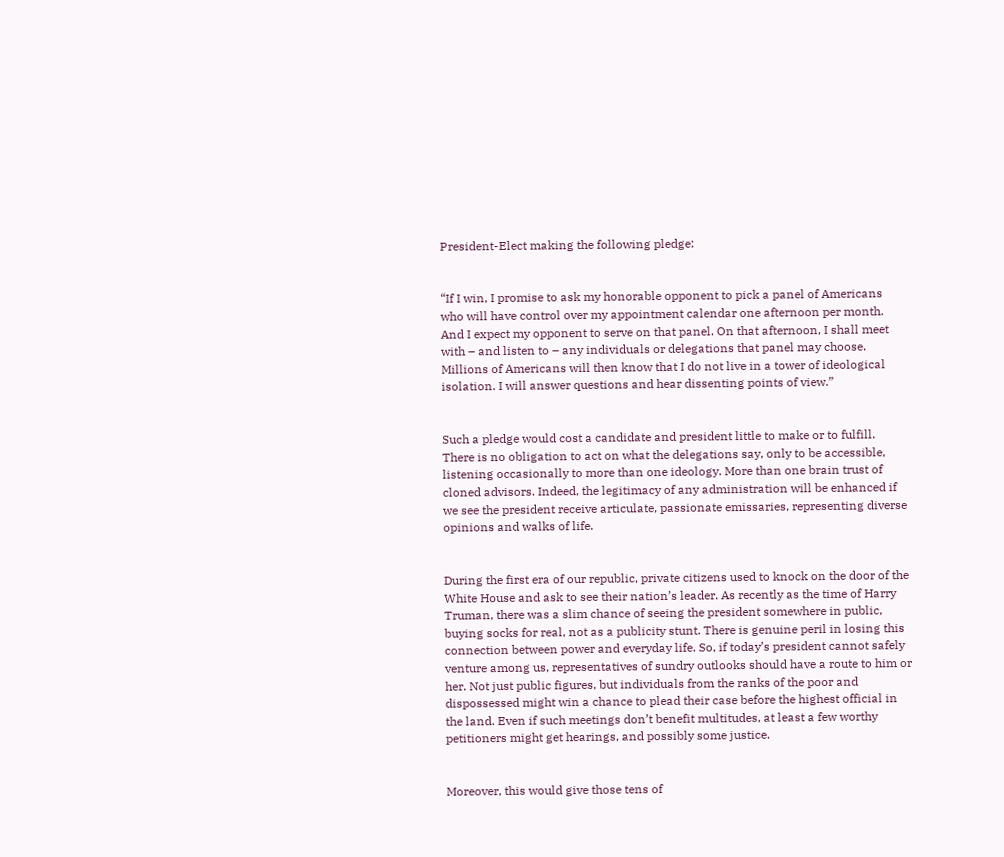President-Elect making the following pledge:


“If I win, I promise to ask my honorable opponent to pick a panel of Americans who will have control over my appointment calendar one afternoon per month. And I expect my opponent to serve on that panel. On that afternoon, I shall meet with – and listen to – any individuals or delegations that panel may choose. Millions of Americans will then know that I do not live in a tower of ideological isolation. I will answer questions and hear dissenting points of view.”


Such a pledge would cost a candidate and president little to make or to fulfill. There is no obligation to act on what the delegations say, only to be accessible, listening occasionally to more than one ideology. More than one brain trust of cloned advisors. Indeed, the legitimacy of any administration will be enhanced if we see the president receive articulate, passionate emissaries, representing diverse opinions and walks of life.


During the first era of our republic, private citizens used to knock on the door of the White House and ask to see their nation’s leader. As recently as the time of Harry Truman, there was a slim chance of seeing the president somewhere in public, buying socks for real, not as a publicity stunt. There is genuine peril in losing this connection between power and everyday life. So, if today’s president cannot safely venture among us, representatives of sundry outlooks should have a route to him or her. Not just public figures, but individuals from the ranks of the poor and dispossessed might win a chance to plead their case before the highest official in the land. Even if such meetings don’t benefit multitudes, at least a few worthy petitioners might get hearings, and possibly some justice.


Moreover, this would give those tens of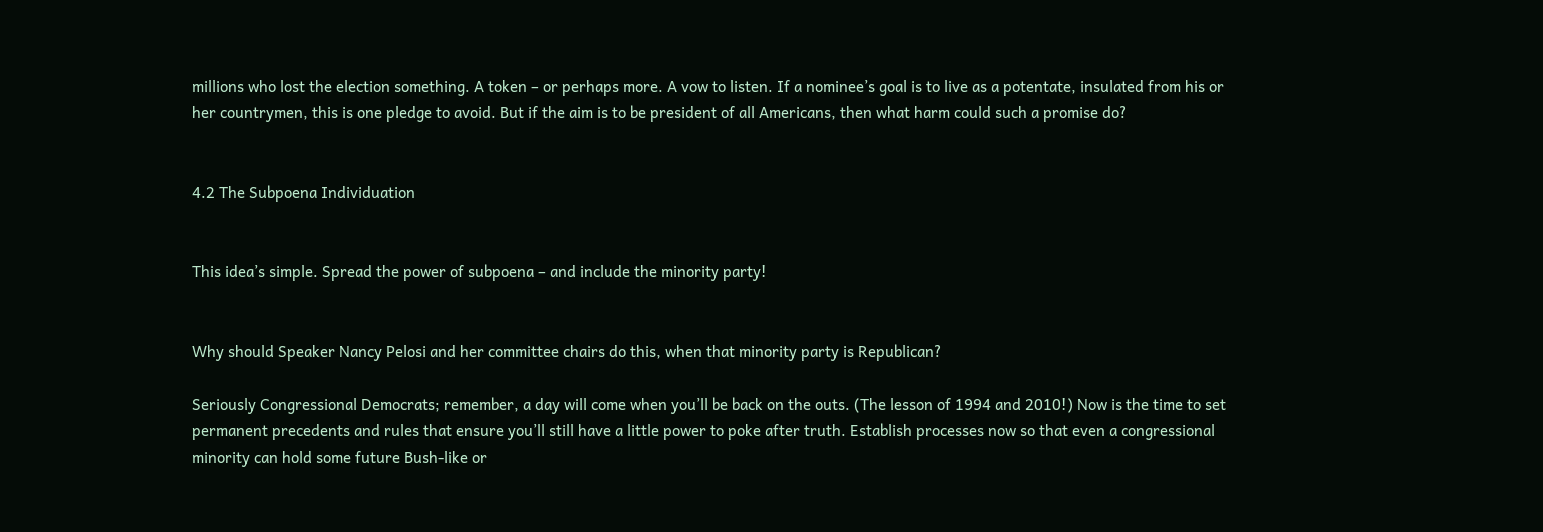millions who lost the election something. A token – or perhaps more. A vow to listen. If a nominee’s goal is to live as a potentate, insulated from his or her countrymen, this is one pledge to avoid. But if the aim is to be president of all Americans, then what harm could such a promise do?


4.2 The Subpoena Individuation


This idea’s simple. Spread the power of subpoena – and include the minority party!


Why should Speaker Nancy Pelosi and her committee chairs do this, when that minority party is Republican?

Seriously Congressional Democrats; remember, a day will come when you’ll be back on the outs. (The lesson of 1994 and 2010!) Now is the time to set permanent precedents and rules that ensure you’ll still have a little power to poke after truth. Establish processes now so that even a congressional minority can hold some future Bush-like or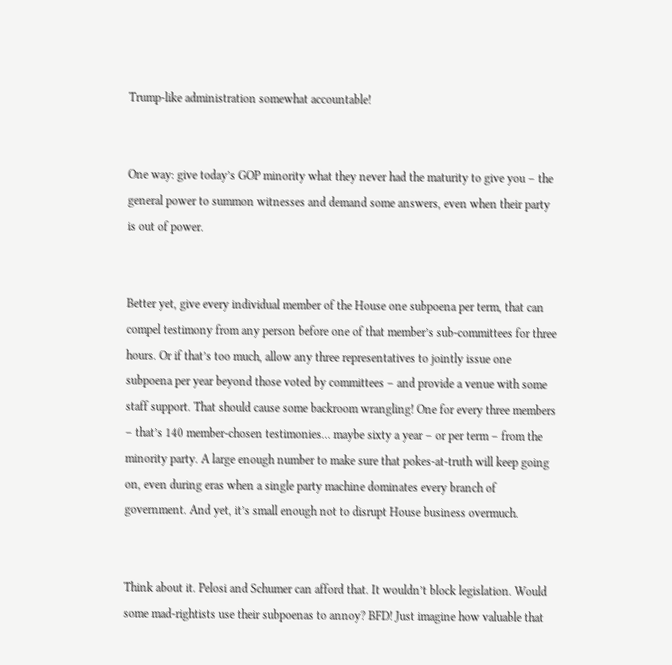Trump-like administration somewhat accountable!


One way: give today’s GOP minority what they never had the maturity to give you – the general power to summon witnesses and demand some answers, even when their party is out of power.


Better yet, give every individual member of the House one subpoena per term, that can compel testimony from any person before one of that member’s sub-committees for three hours. Or if that’s too much, allow any three representatives to jointly issue one subpoena per year beyond those voted by committees – and provide a venue with some staff support. That should cause some backroom wrangling! One for every three members – that’s 140 member-chosen testimonies… maybe sixty a year – or per term – from the minority party. A large enough number to make sure that pokes-at-truth will keep going on, even during eras when a single party machine dominates every branch of government. And yet, it’s small enough not to disrupt House business overmuch.


Think about it. Pelosi and Schumer can afford that. It wouldn’t block legislation. Would some mad-rightists use their subpoenas to annoy? BFD! Just imagine how valuable that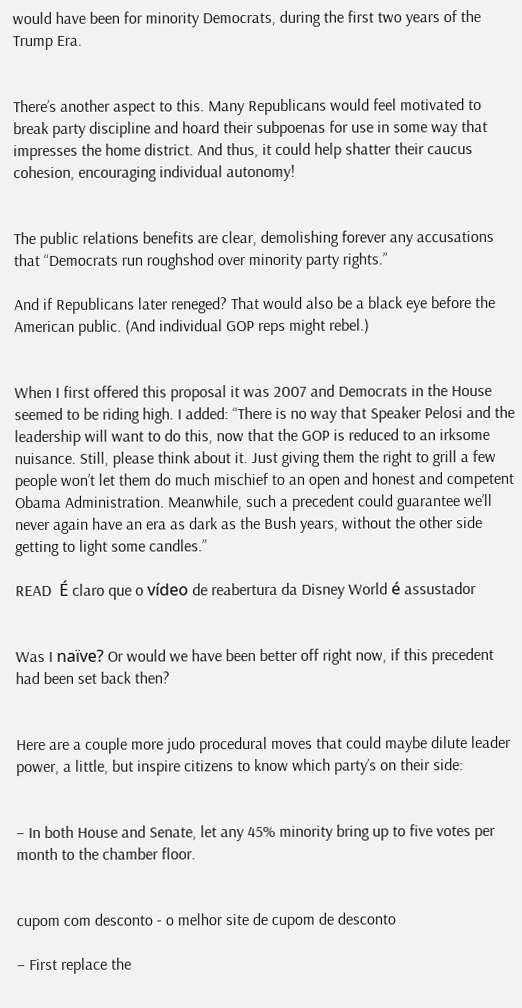would have been for minority Democrats, during the first two years of the Trump Era.


There’s another aspect to this. Many Republicans would feel motivated to break party discipline and hoard their subpoenas for use in some way that impresses the home district. And thus, it could help shatter their caucus cohesion, encouraging individual autonomy!


The public relations benefits are clear, demolishing forever any accusations that “Democrats run roughshod over minority party rights.”

And if Republicans later reneged? That would also be a black eye before the American public. (And individual GOP reps might rebel.)


When I first offered this proposal it was 2007 and Democrats in the House seemed to be riding high. I added: “There is no way that Speaker Pelosi and the leadership will want to do this, now that the GOP is reduced to an irksome nuisance. Still, please think about it. Just giving them the right to grill a few people won’t let them do much mischief to an open and honest and competent Obama Administration. Meanwhile, such a precedent could guarantee we’ll never again have an era as dark as the Bush years, without the other side getting to light some candles.”

READ  É claro que o vídeo de reabertura da Disney World é assustador


Was I naïve? Or would we have been better off right now, if this precedent had been set back then?


Here are a couple more judo procedural moves that could maybe dilute leader power, a little, but inspire citizens to know which party’s on their side:


– In both House and Senate, let any 45% minority bring up to five votes per month to the chamber floor.


cupom com desconto - o melhor site de cupom de desconto

– First replace the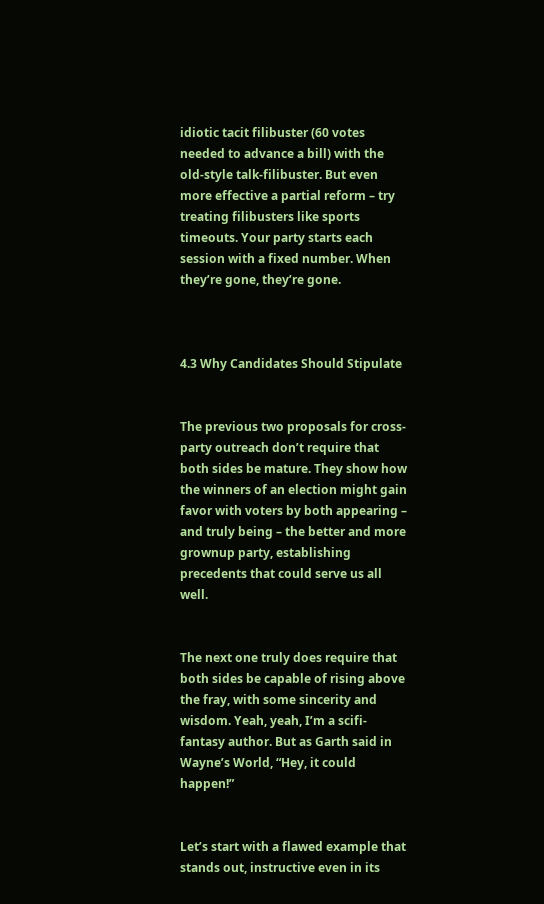idiotic tacit filibuster (60 votes needed to advance a bill) with the old-style talk-filibuster. But even more effective a partial reform – try treating filibusters like sports timeouts. Your party starts each session with a fixed number. When they’re gone, they’re gone.



4.3 Why Candidates Should Stipulate


The previous two proposals for cross-party outreach don’t require that both sides be mature. They show how the winners of an election might gain favor with voters by both appearing – and truly being – the better and more grownup party, establishing precedents that could serve us all well.


The next one truly does require that both sides be capable of rising above the fray, with some sincerity and wisdom. Yeah, yeah, I’m a scifi-fantasy author. But as Garth said in Wayne’s World, “Hey, it could happen!”


Let’s start with a flawed example that stands out, instructive even in its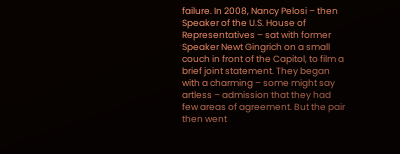failure. In 2008, Nancy Pelosi – then Speaker of the U.S. House of Representatives – sat with former Speaker Newt Gingrich on a small couch in front of the Capitol, to film a brief joint statement. They began with a charming – some might say artless – admission that they had few areas of agreement. But the pair then went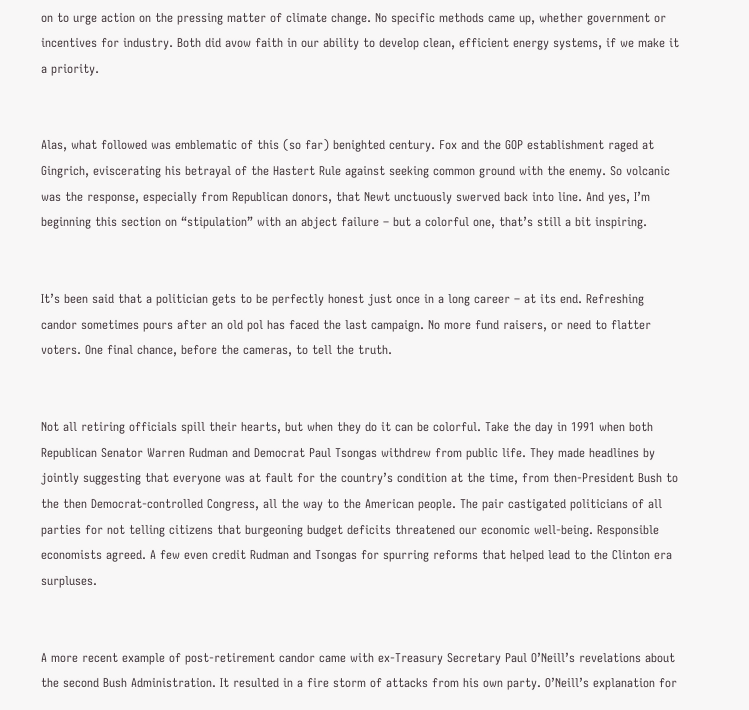on to urge action on the pressing matter of climate change. No specific methods came up, whether government or incentives for industry. Both did avow faith in our ability to develop clean, efficient energy systems, if we make it a priority.


Alas, what followed was emblematic of this (so far) benighted century. Fox and the GOP establishment raged at Gingrich, eviscerating his betrayal of the Hastert Rule against seeking common ground with the enemy. So volcanic was the response, especially from Republican donors, that Newt unctuously swerved back into line. And yes, I’m beginning this section on “stipulation” with an abject failure – but a colorful one, that’s still a bit inspiring.


It’s been said that a politician gets to be perfectly honest just once in a long career – at its end. Refreshing candor sometimes pours after an old pol has faced the last campaign. No more fund raisers, or need to flatter voters. One final chance, before the cameras, to tell the truth.


Not all retiring officials spill their hearts, but when they do it can be colorful. Take the day in 1991 when both Republican Senator Warren Rudman and Democrat Paul Tsongas withdrew from public life. They made headlines by jointly suggesting that everyone was at fault for the country’s condition at the time, from then-President Bush to the then Democrat-controlled Congress, all the way to the American people. The pair castigated politicians of all parties for not telling citizens that burgeoning budget deficits threatened our economic well-being. Responsible economists agreed. A few even credit Rudman and Tsongas for spurring reforms that helped lead to the Clinton era surpluses.


A more recent example of post-retirement candor came with ex-Treasury Secretary Paul O’Neill’s revelations about the second Bush Administration. It resulted in a fire storm of attacks from his own party. O’Neill’s explanation for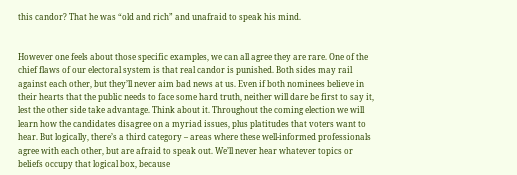this candor? That he was “old and rich” and unafraid to speak his mind.


However one feels about those specific examples, we can all agree they are rare. One of the chief flaws of our electoral system is that real candor is punished. Both sides may rail against each other, but they’ll never aim bad news at us. Even if both nominees believe in their hearts that the public needs to face some hard truth, neither will dare be first to say it, lest the other side take advantage. Think about it. Throughout the coming election we will learn how the candidates disagree on a myriad issues, plus platitudes that voters want to hear. But logically, there’s a third category – areas where these well-informed professionals agree with each other, but are afraid to speak out. We’ll never hear whatever topics or beliefs occupy that logical box, because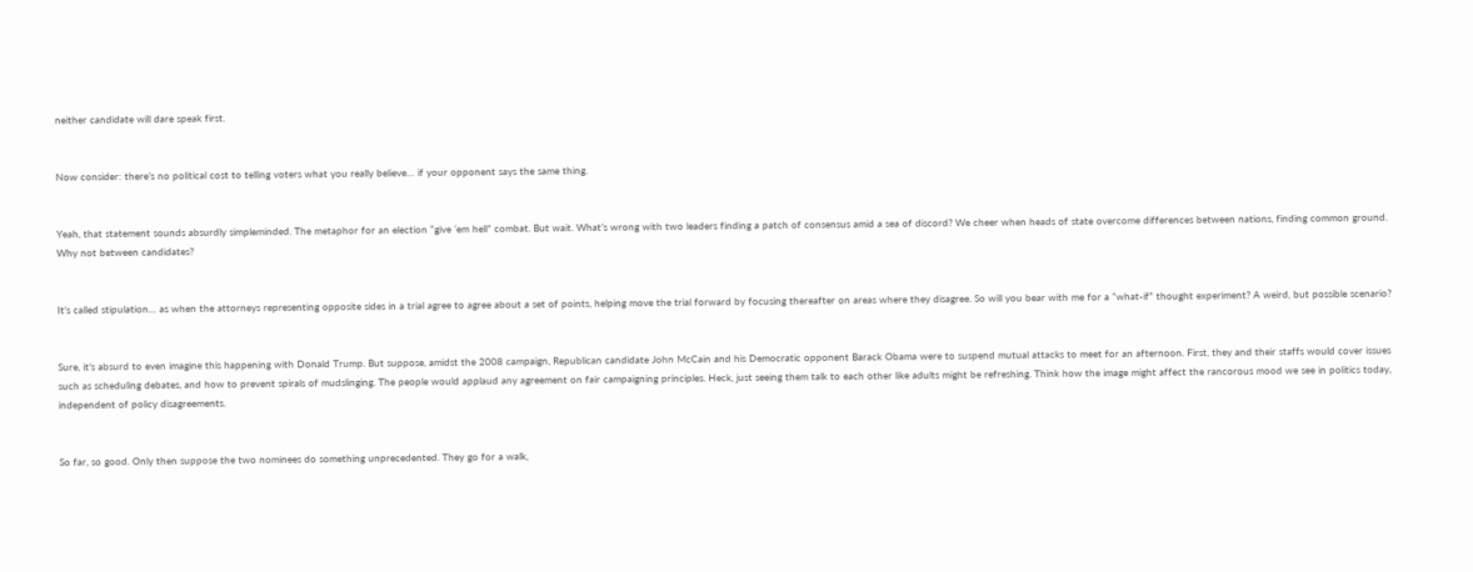neither candidate will dare speak first.


Now consider: there’s no political cost to telling voters what you really believe… if your opponent says the same thing.


Yeah, that statement sounds absurdly simpleminded. The metaphor for an election “give ‘em hell” combat. But wait. What’s wrong with two leaders finding a patch of consensus amid a sea of discord? We cheer when heads of state overcome differences between nations, finding common ground. Why not between candidates?


It’s called stipulation… as when the attorneys representing opposite sides in a trial agree to agree about a set of points, helping move the trial forward by focusing thereafter on areas where they disagree. So will you bear with me for a “what-if” thought experiment? A weird, but possible scenario?


Sure, it’s absurd to even imagine this happening with Donald Trump. But suppose, amidst the 2008 campaign, Republican candidate John McCain and his Democratic opponent Barack Obama were to suspend mutual attacks to meet for an afternoon. First, they and their staffs would cover issues such as scheduling debates, and how to prevent spirals of mudslinging. The people would applaud any agreement on fair campaigning principles. Heck, just seeing them talk to each other like adults might be refreshing. Think how the image might affect the rancorous mood we see in politics today, independent of policy disagreements.


So far, so good. Only then suppose the two nominees do something unprecedented. They go for a walk,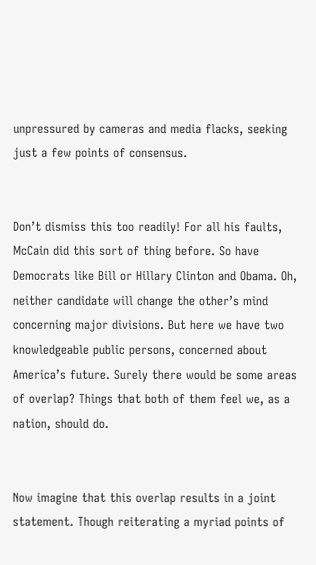unpressured by cameras and media flacks, seeking just a few points of consensus.


Don’t dismiss this too readily! For all his faults, McCain did this sort of thing before. So have Democrats like Bill or Hillary Clinton and Obama. Oh, neither candidate will change the other’s mind concerning major divisions. But here we have two knowledgeable public persons, concerned about America’s future. Surely there would be some areas of overlap? Things that both of them feel we, as a nation, should do.


Now imagine that this overlap results in a joint statement. Though reiterating a myriad points of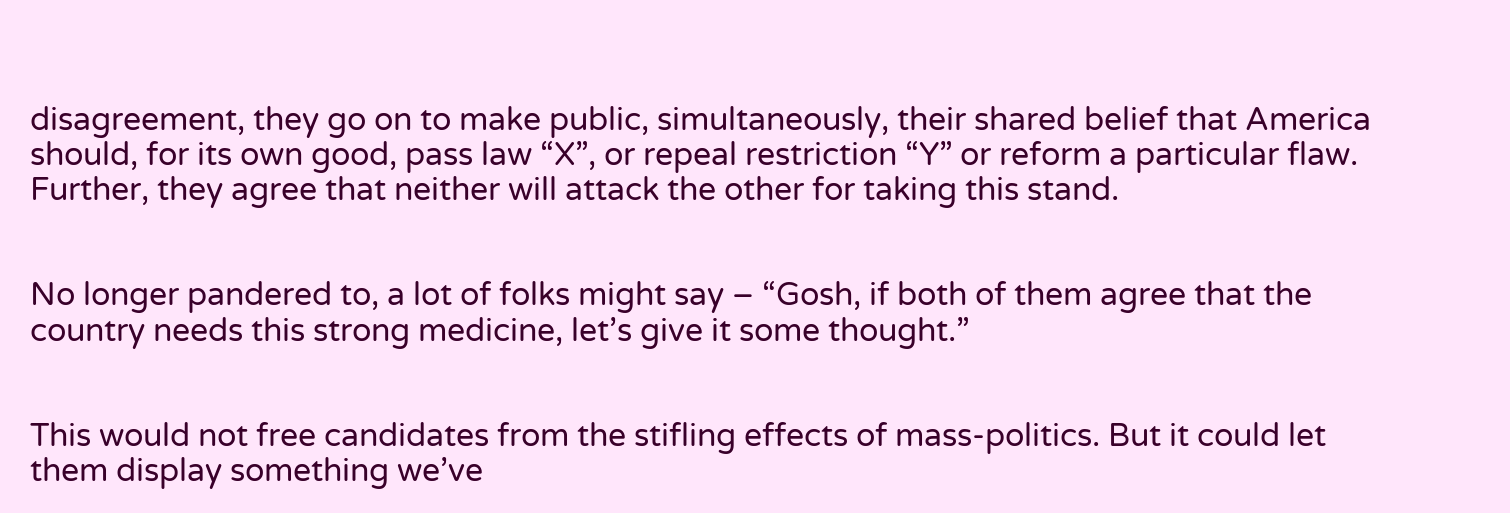disagreement, they go on to make public, simultaneously, their shared belief that America should, for its own good, pass law “X”, or repeal restriction “Y” or reform a particular flaw. Further, they agree that neither will attack the other for taking this stand.


No longer pandered to, a lot of folks might say – “Gosh, if both of them agree that the country needs this strong medicine, let’s give it some thought.”


This would not free candidates from the stifling effects of mass-politics. But it could let them display something we’ve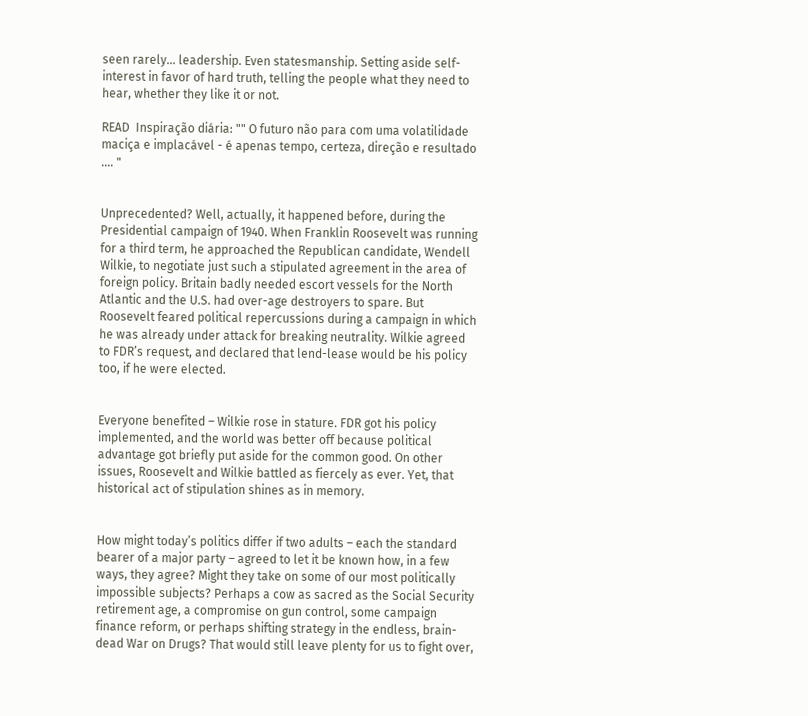seen rarely… leadership. Even statesmanship. Setting aside self-interest in favor of hard truth, telling the people what they need to hear, whether they like it or not.

READ  Inspiração diária: "" O futuro não para com uma volatilidade maciça e implacável - é apenas tempo, certeza, direção e resultado .... "


Unprecedented? Well, actually, it happened before, during the Presidential campaign of 1940. When Franklin Roosevelt was running for a third term, he approached the Republican candidate, Wendell Wilkie, to negotiate just such a stipulated agreement in the area of foreign policy. Britain badly needed escort vessels for the North Atlantic and the U.S. had over-age destroyers to spare. But Roosevelt feared political repercussions during a campaign in which he was already under attack for breaking neutrality. Wilkie agreed to FDR’s request, and declared that lend-lease would be his policy too, if he were elected.


Everyone benefited – Wilkie rose in stature. FDR got his policy implemented, and the world was better off because political advantage got briefly put aside for the common good. On other issues, Roosevelt and Wilkie battled as fiercely as ever. Yet, that historical act of stipulation shines as in memory.


How might today’s politics differ if two adults – each the standard bearer of a major party – agreed to let it be known how, in a few ways, they agree? Might they take on some of our most politically impossible subjects? Perhaps a cow as sacred as the Social Security retirement age, a compromise on gun control, some campaign finance reform, or perhaps shifting strategy in the endless, brain-dead War on Drugs? That would still leave plenty for us to fight over,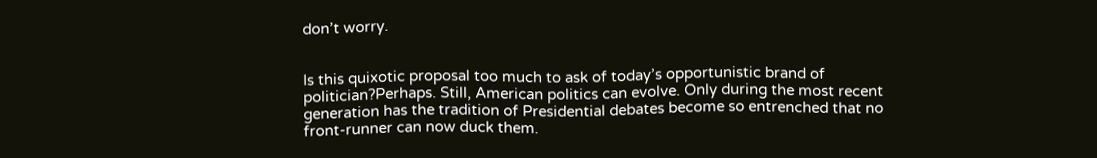don’t worry.


Is this quixotic proposal too much to ask of today’s opportunistic brand of politician?Perhaps. Still, American politics can evolve. Only during the most recent generation has the tradition of Presidential debates become so entrenched that no front-runner can now duck them.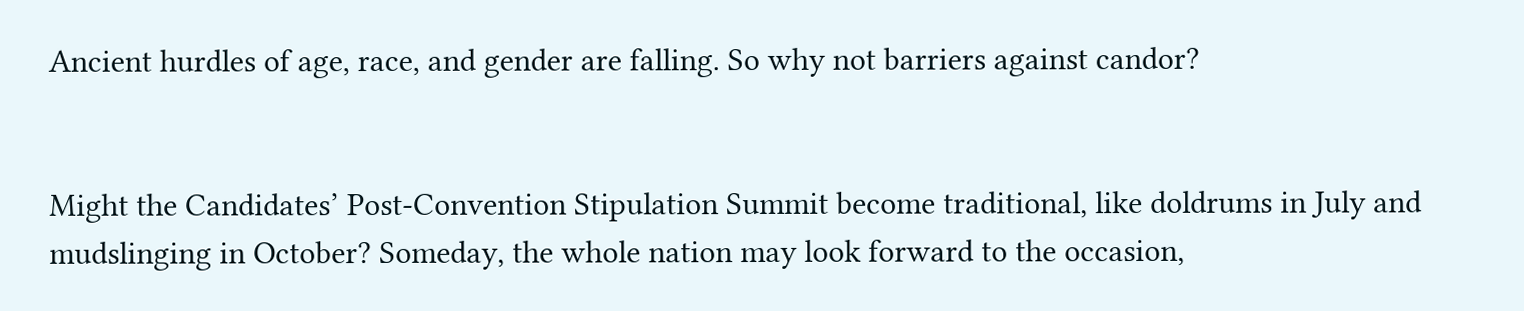Ancient hurdles of age, race, and gender are falling. So why not barriers against candor?


Might the Candidates’ Post-Convention Stipulation Summit become traditional, like doldrums in July and mudslinging in October? Someday, the whole nation may look forward to the occasion,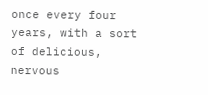once every four years, with a sort of delicious, nervous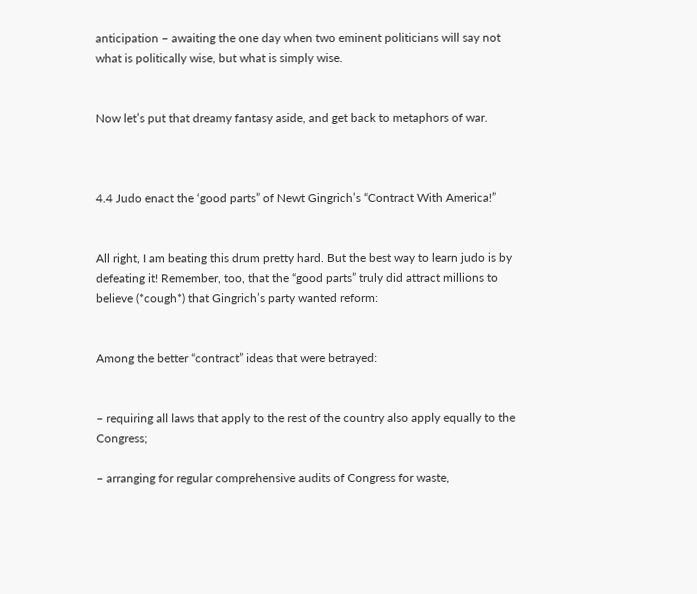anticipation – awaiting the one day when two eminent politicians will say not what is politically wise, but what is simply wise.


Now let’s put that dreamy fantasy aside, and get back to metaphors of war.



4.4 Judo enact the ‘good parts” of Newt Gingrich’s “Contract With America!”


All right, I am beating this drum pretty hard. But the best way to learn judo is by defeating it! Remember, too, that the “good parts” truly did attract millions to believe (*cough*) that Gingrich’s party wanted reform:


Among the better “contract” ideas that were betrayed:


– requiring all laws that apply to the rest of the country also apply equally to the Congress;

– arranging for regular comprehensive audits of Congress for waste,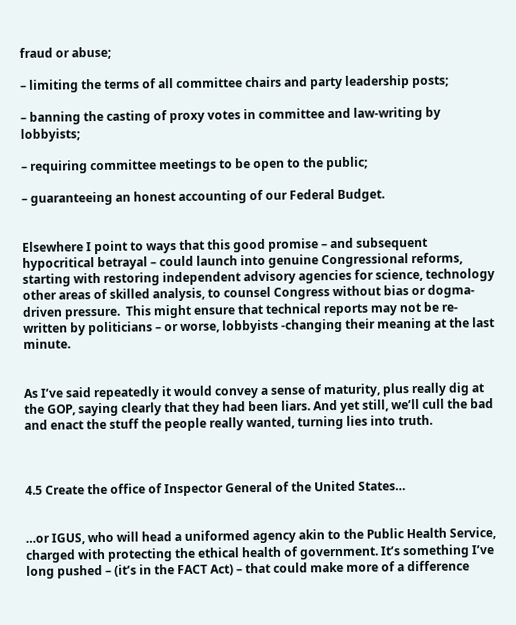fraud or abuse;

– limiting the terms of all committee chairs and party leadership posts;

– banning the casting of proxy votes in committee and law-writing by lobbyists;

– requiring committee meetings to be open to the public;

– guaranteeing an honest accounting of our Federal Budget.


Elsewhere I point to ways that this good promise – and subsequent hypocritical betrayal – could launch into genuine Congressional reforms, starting with restoring independent advisory agencies for science, technology other areas of skilled analysis, to counsel Congress without bias or dogma-driven pressure.  This might ensure that technical reports may not be re-written by politicians – or worse, lobbyists -changing their meaning at the last minute.


As I’ve said repeatedly it would convey a sense of maturity, plus really dig at the GOP, saying clearly that they had been liars. And yet still, we’ll cull the bad and enact the stuff the people really wanted, turning lies into truth.



4.5 Create the office of Inspector General of the United States…


…or IGUS, who will head a uniformed agency akin to the Public Health Service, charged with protecting the ethical health of government. It’s something I’ve long pushed – (it’s in the FACT Act) – that could make more of a difference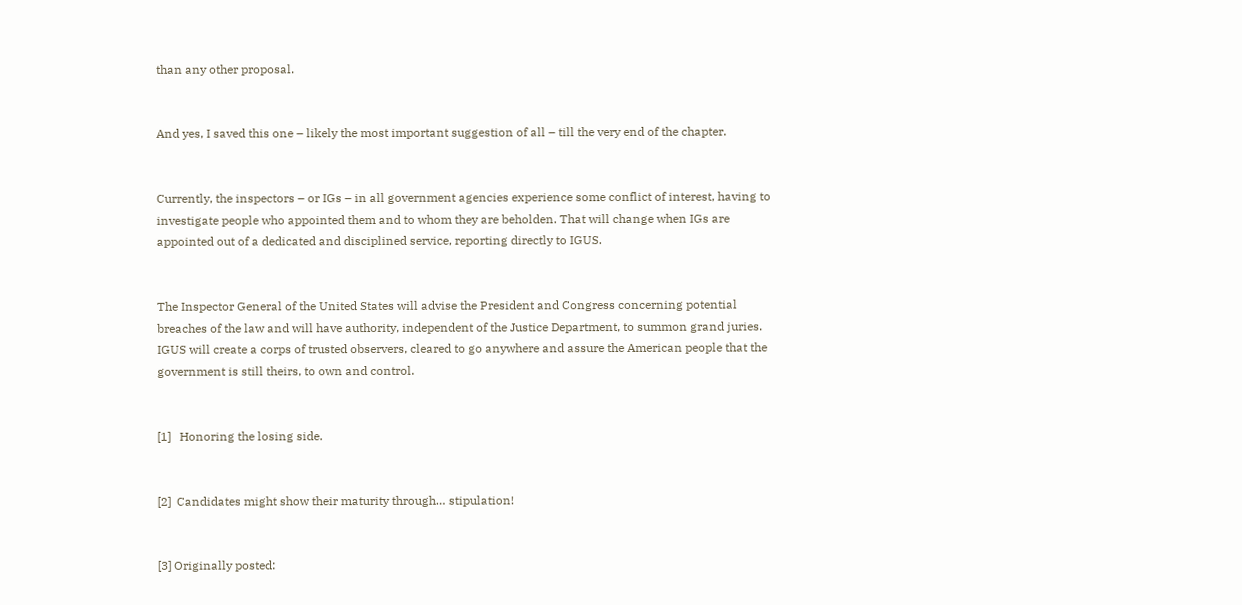than any other proposal.


And yes, I saved this one – likely the most important suggestion of all – till the very end of the chapter.


Currently, the inspectors – or IGs – in all government agencies experience some conflict of interest, having to investigate people who appointed them and to whom they are beholden. That will change when IGs are appointed out of a dedicated and disciplined service, reporting directly to IGUS.


The Inspector General of the United States will advise the President and Congress concerning potential breaches of the law and will have authority, independent of the Justice Department, to summon grand juries. IGUS will create a corps of trusted observers, cleared to go anywhere and assure the American people that the government is still theirs, to own and control.


[1]   Honoring the losing side.


[2]  Candidates might show their maturity through… stipulation!


[3] Originally posted: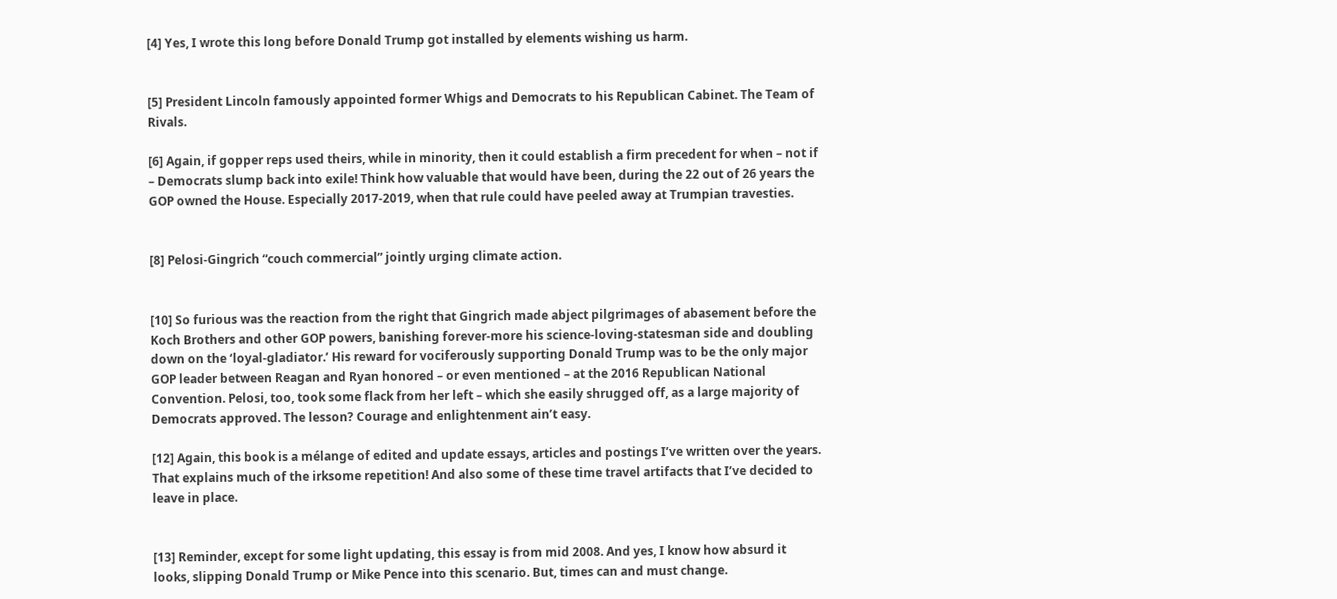[4] Yes, I wrote this long before Donald Trump got installed by elements wishing us harm.


[5] President Lincoln famously appointed former Whigs and Democrats to his Republican Cabinet. The Team of Rivals.

[6] Again, if gopper reps used theirs, while in minority, then it could establish a firm precedent for when – not if – Democrats slump back into exile! Think how valuable that would have been, during the 22 out of 26 years the GOP owned the House. Especially 2017-2019, when that rule could have peeled away at Trumpian travesties.


[8] Pelosi-Gingrich “couch commercial” jointly urging climate action.


[10] So furious was the reaction from the right that Gingrich made abject pilgrimages of abasement before the Koch Brothers and other GOP powers, banishing forever-more his science-loving-statesman side and doubling down on the ‘loyal-gladiator.’ His reward for vociferously supporting Donald Trump was to be the only major GOP leader between Reagan and Ryan honored – or even mentioned – at the 2016 Republican National Convention. Pelosi, too, took some flack from her left – which she easily shrugged off, as a large majority of Democrats approved. The lesson? Courage and enlightenment ain’t easy.

[12] Again, this book is a mélange of edited and update essays, articles and postings I’ve written over the years. That explains much of the irksome repetition! And also some of these time travel artifacts that I’ve decided to leave in place.


[13] Reminder, except for some light updating, this essay is from mid 2008. And yes, I know how absurd it looks, slipping Donald Trump or Mike Pence into this scenario. But, times can and must change.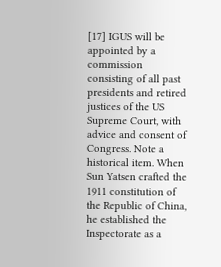[17] IGUS will be appointed by a commission consisting of all past presidents and retired justices of the US Supreme Court, with advice and consent of Congress. Note a historical item. When Sun Yatsen crafted the 1911 constitution of the Republic of China, he established the Inspectorate as a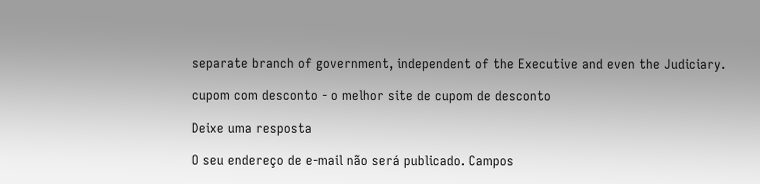separate branch of government, independent of the Executive and even the Judiciary.

cupom com desconto - o melhor site de cupom de desconto

Deixe uma resposta

O seu endereço de e-mail não será publicado. Campos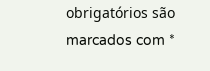obrigatórios são marcados com *